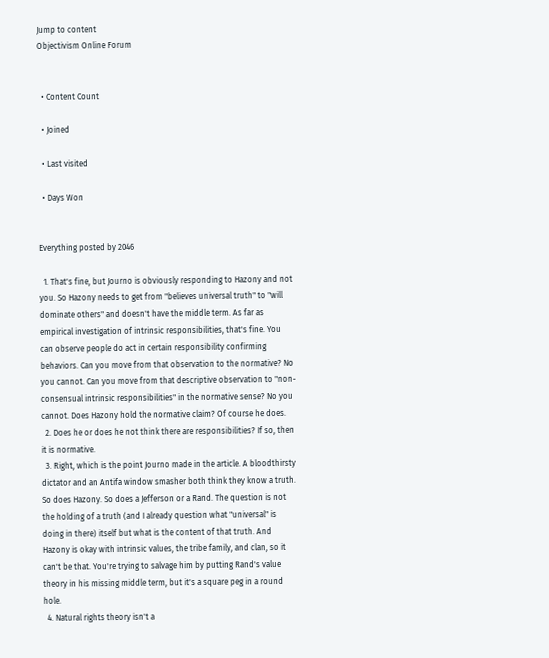Jump to content
Objectivism Online Forum


  • Content Count

  • Joined

  • Last visited

  • Days Won


Everything posted by 2046

  1. That's fine, but Journo is obviously responding to Hazony and not you. So Hazony needs to get from "believes universal truth" to "will dominate others" and doesn't have the middle term. As far as empirical investigation of intrinsic responsibilities, that's fine. You can observe people do act in certain responsibility confirming behaviors. Can you move from that observation to the normative? No you cannot. Can you move from that descriptive observation to "non-consensual intrinsic responsibilities" in the normative sense? No you cannot. Does Hazony hold the normative claim? Of course he does.
  2. Does he or does he not think there are responsibilities? If so, then it is normative.
  3. Right, which is the point Journo made in the article. A bloodthirsty dictator and an Antifa window smasher both think they know a truth. So does Hazony. So does a Jefferson or a Rand. The question is not the holding of a truth (and I already question what "universal" is doing in there) itself but what is the content of that truth. And Hazony is okay with intrinsic values, the tribe family, and clan, so it can't be that. You're trying to salvage him by putting Rand's value theory in his missing middle term, but it's a square peg in a round hole.
  4. Natural rights theory isn't a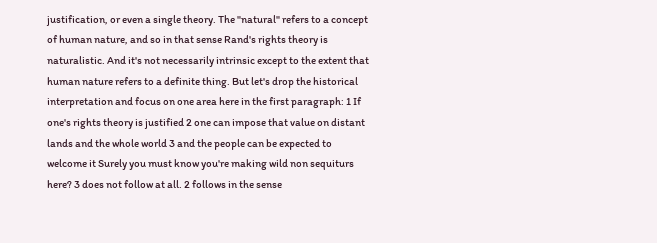justification, or even a single theory. The "natural" refers to a concept of human nature, and so in that sense Rand's rights theory is naturalistic. And it's not necessarily intrinsic except to the extent that human nature refers to a definite thing. But let's drop the historical interpretation and focus on one area here in the first paragraph: 1 If one's rights theory is justified 2 one can impose that value on distant lands and the whole world 3 and the people can be expected to welcome it Surely you must know you're making wild non sequiturs here? 3 does not follow at all. 2 follows in the sense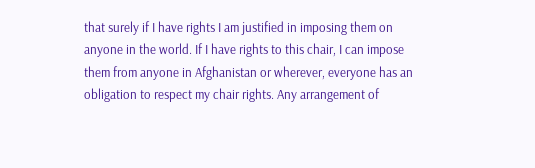that surely if I have rights I am justified in imposing them on anyone in the world. If I have rights to this chair, I can impose them from anyone in Afghanistan or wherever, everyone has an obligation to respect my chair rights. Any arrangement of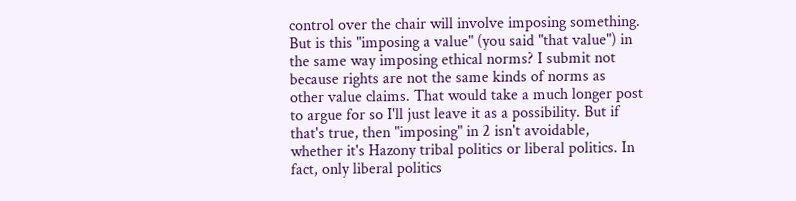control over the chair will involve imposing something. But is this "imposing a value" (you said "that value") in the same way imposing ethical norms? I submit not because rights are not the same kinds of norms as other value claims. That would take a much longer post to argue for so I'll just leave it as a possibility. But if that's true, then "imposing" in 2 isn't avoidable, whether it's Hazony tribal politics or liberal politics. In fact, only liberal politics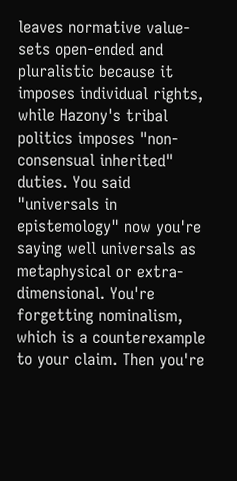leaves normative value-sets open-ended and pluralistic because it imposes individual rights, while Hazony's tribal politics imposes "non-consensual inherited" duties. You said "universals in epistemology" now you're saying well universals as metaphysical or extra-dimensional. You're forgetting nominalism, which is a counterexample to your claim. Then you're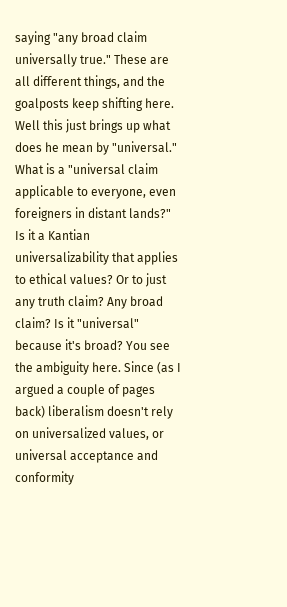saying "any broad claim universally true." These are all different things, and the goalposts keep shifting here. Well this just brings up what does he mean by "universal." What is a "universal claim applicable to everyone, even foreigners in distant lands?" Is it a Kantian universalizability that applies to ethical values? Or to just any truth claim? Any broad claim? Is it "universal" because it's broad? You see the ambiguity here. Since (as I argued a couple of pages back) liberalism doesn't rely on universalized values, or universal acceptance and conformity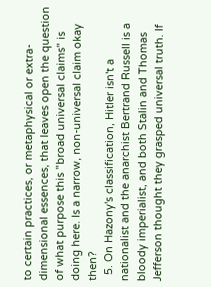to certain practices, or metaphysical or extra-dimensional essences, that leaves open the question of what purpose this "broad universal claims" is doing here. Is a narrow, non-universal claim okay then?
  5. On Hazony's classification, Hitler isn't a nationalist and the anarchist Bertrand Russell is a bloody imperialist, and both Stalin and Thomas Jefferson thought they grasped universal truth. If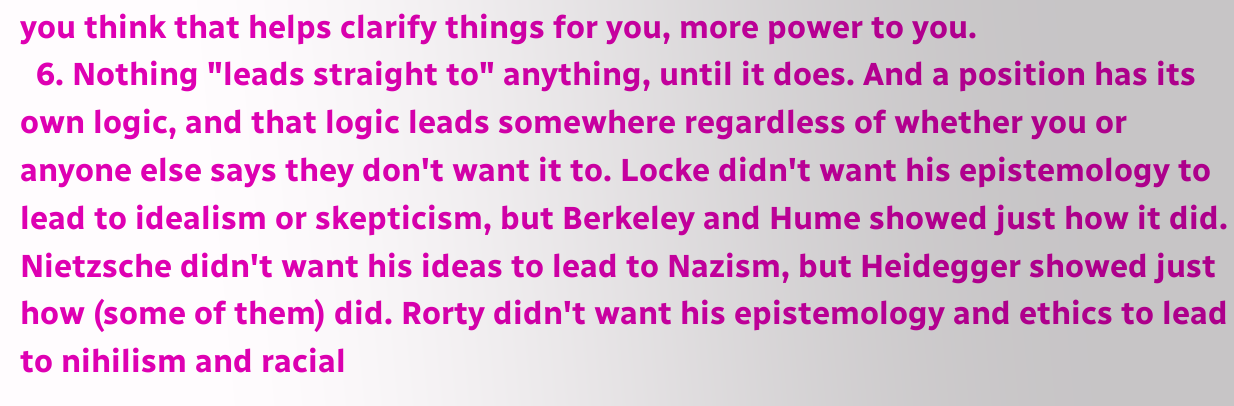you think that helps clarify things for you, more power to you.
  6. Nothing "leads straight to" anything, until it does. And a position has its own logic, and that logic leads somewhere regardless of whether you or anyone else says they don't want it to. Locke didn't want his epistemology to lead to idealism or skepticism, but Berkeley and Hume showed just how it did. Nietzsche didn't want his ideas to lead to Nazism, but Heidegger showed just how (some of them) did. Rorty didn't want his epistemology and ethics to lead to nihilism and racial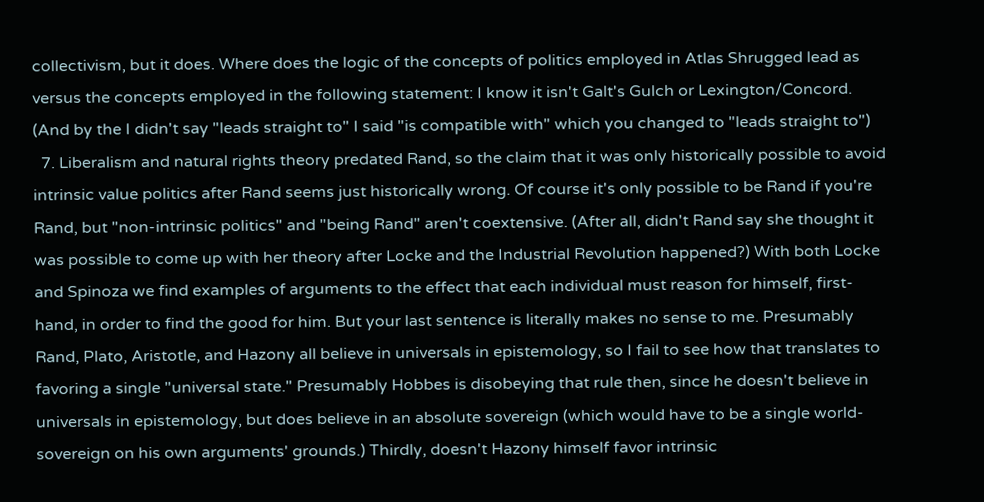collectivism, but it does. Where does the logic of the concepts of politics employed in Atlas Shrugged lead as versus the concepts employed in the following statement: I know it isn't Galt's Gulch or Lexington/Concord. (And by the I didn't say "leads straight to" I said "is compatible with" which you changed to "leads straight to")
  7. Liberalism and natural rights theory predated Rand, so the claim that it was only historically possible to avoid intrinsic value politics after Rand seems just historically wrong. Of course it's only possible to be Rand if you're Rand, but "non-intrinsic politics" and "being Rand" aren't coextensive. (After all, didn't Rand say she thought it was possible to come up with her theory after Locke and the Industrial Revolution happened?) With both Locke and Spinoza we find examples of arguments to the effect that each individual must reason for himself, first-hand, in order to find the good for him. But your last sentence is literally makes no sense to me. Presumably Rand, Plato, Aristotle, and Hazony all believe in universals in epistemology, so I fail to see how that translates to favoring a single "universal state." Presumably Hobbes is disobeying that rule then, since he doesn't believe in universals in epistemology, but does believe in an absolute sovereign (which would have to be a single world-sovereign on his own arguments' grounds.) Thirdly, doesn't Hazony himself favor intrinsic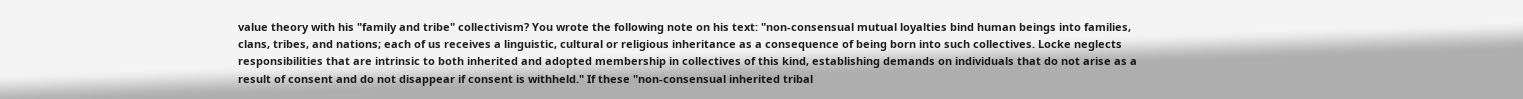value theory with his "family and tribe" collectivism? You wrote the following note on his text: "non-consensual mutual loyalties bind human beings into families, clans, tribes, and nations; each of us receives a linguistic, cultural or religious inheritance as a consequence of being born into such collectives. Locke neglects responsibilities that are intrinsic to both inherited and adopted membership in collectives of this kind, establishing demands on individuals that do not arise as a result of consent and do not disappear if consent is withheld." If these "non-consensual inherited tribal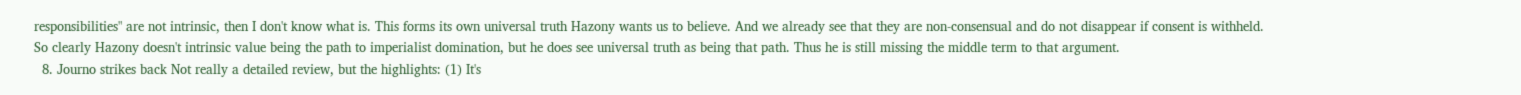responsibilities" are not intrinsic, then I don't know what is. This forms its own universal truth Hazony wants us to believe. And we already see that they are non-consensual and do not disappear if consent is withheld. So clearly Hazony doesn't intrinsic value being the path to imperialist domination, but he does see universal truth as being that path. Thus he is still missing the middle term to that argument.
  8. Journo strikes back Not really a detailed review, but the highlights: (1) It's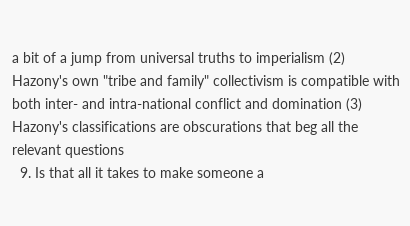a bit of a jump from universal truths to imperialism (2) Hazony's own "tribe and family" collectivism is compatible with both inter- and intra-national conflict and domination (3) Hazony's classifications are obscurations that beg all the relevant questions
  9. Is that all it takes to make someone a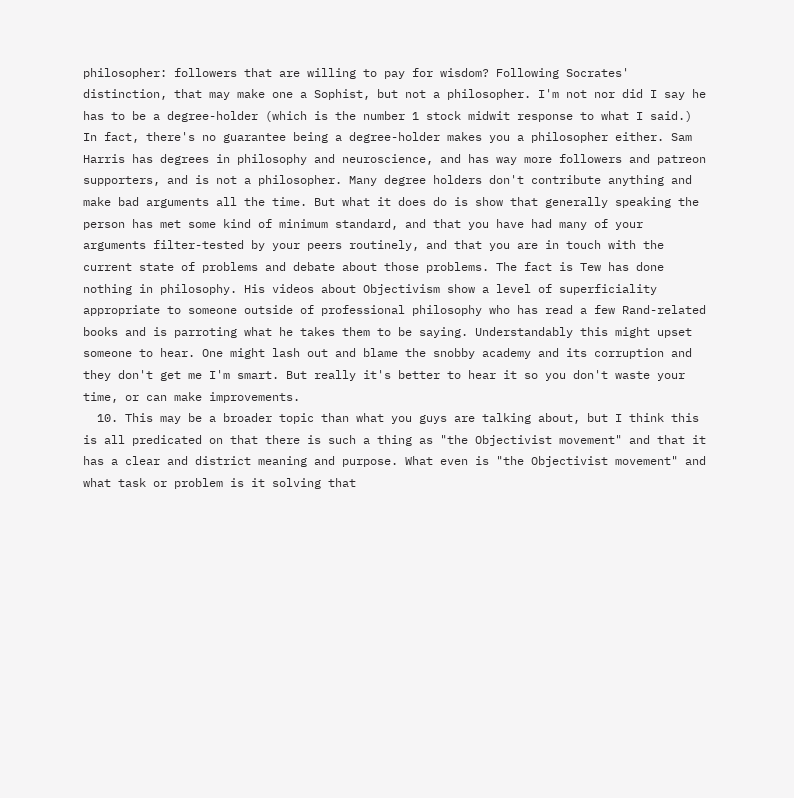philosopher: followers that are willing to pay for wisdom? Following Socrates' distinction, that may make one a Sophist, but not a philosopher. I'm not nor did I say he has to be a degree-holder (which is the number 1 stock midwit response to what I said.) In fact, there's no guarantee being a degree-holder makes you a philosopher either. Sam Harris has degrees in philosophy and neuroscience, and has way more followers and patreon supporters, and is not a philosopher. Many degree holders don't contribute anything and make bad arguments all the time. But what it does do is show that generally speaking the person has met some kind of minimum standard, and that you have had many of your arguments filter-tested by your peers routinely, and that you are in touch with the current state of problems and debate about those problems. The fact is Tew has done nothing in philosophy. His videos about Objectivism show a level of superficiality appropriate to someone outside of professional philosophy who has read a few Rand-related books and is parroting what he takes them to be saying. Understandably this might upset someone to hear. One might lash out and blame the snobby academy and its corruption and they don't get me I'm smart. But really it's better to hear it so you don't waste your time, or can make improvements.
  10. This may be a broader topic than what you guys are talking about, but I think this is all predicated on that there is such a thing as "the Objectivist movement" and that it has a clear and district meaning and purpose. What even is "the Objectivist movement" and what task or problem is it solving that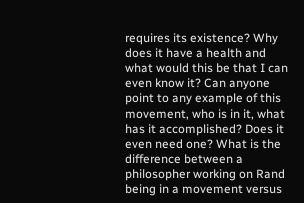requires its existence? Why does it have a health and what would this be that I can even know it? Can anyone point to any example of this movement, who is in it, what has it accomplished? Does it even need one? What is the difference between a philosopher working on Rand being in a movement versus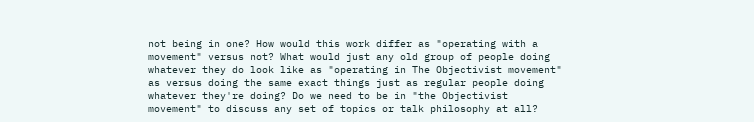not being in one? How would this work differ as "operating with a movement" versus not? What would just any old group of people doing whatever they do look like as "operating in The Objectivist movement" as versus doing the same exact things just as regular people doing whatever they're doing? Do we need to be in "the Objectivist movement" to discuss any set of topics or talk philosophy at all?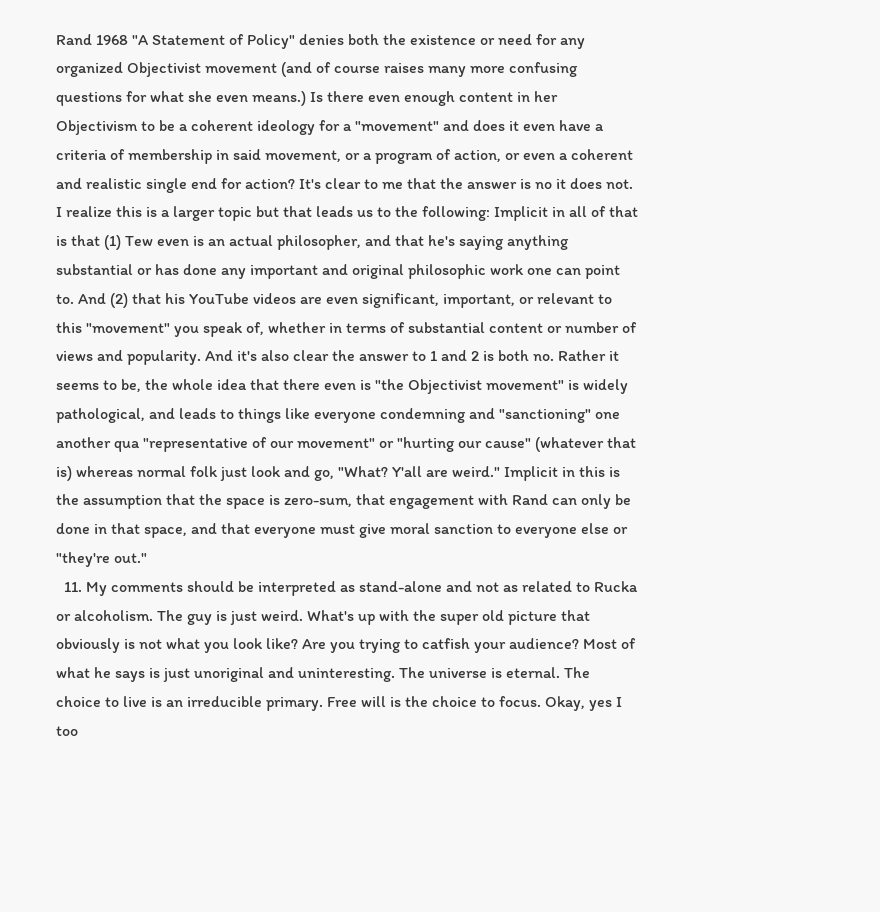Rand 1968 "A Statement of Policy" denies both the existence or need for any organized Objectivist movement (and of course raises many more confusing questions for what she even means.) Is there even enough content in her Objectivism to be a coherent ideology for a "movement" and does it even have a criteria of membership in said movement, or a program of action, or even a coherent and realistic single end for action? It's clear to me that the answer is no it does not. I realize this is a larger topic but that leads us to the following: Implicit in all of that is that (1) Tew even is an actual philosopher, and that he's saying anything substantial or has done any important and original philosophic work one can point to. And (2) that his YouTube videos are even significant, important, or relevant to this "movement" you speak of, whether in terms of substantial content or number of views and popularity. And it's also clear the answer to 1 and 2 is both no. Rather it seems to be, the whole idea that there even is "the Objectivist movement" is widely pathological, and leads to things like everyone condemning and "sanctioning" one another qua "representative of our movement" or "hurting our cause" (whatever that is) whereas normal folk just look and go, "What? Y'all are weird." Implicit in this is the assumption that the space is zero-sum, that engagement with Rand can only be done in that space, and that everyone must give moral sanction to everyone else or "they're out."
  11. My comments should be interpreted as stand-alone and not as related to Rucka or alcoholism. The guy is just weird. What's up with the super old picture that obviously is not what you look like? Are you trying to catfish your audience? Most of what he says is just unoriginal and uninteresting. The universe is eternal. The choice to live is an irreducible primary. Free will is the choice to focus. Okay, yes I too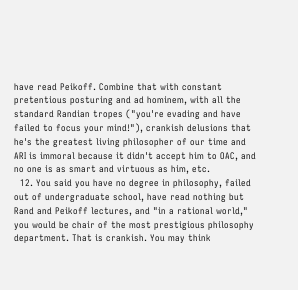have read Peikoff. Combine that with constant pretentious posturing and ad hominem, with all the standard Randian tropes ("you're evading and have failed to focus your mind!"), crankish delusions that he's the greatest living philosopher of our time and ARI is immoral because it didn't accept him to OAC, and no one is as smart and virtuous as him, etc.
  12. You said you have no degree in philosophy, failed out of undergraduate school, have read nothing but Rand and Peikoff lectures, and "in a rational world," you would be chair of the most prestigious philosophy department. That is crankish. You may think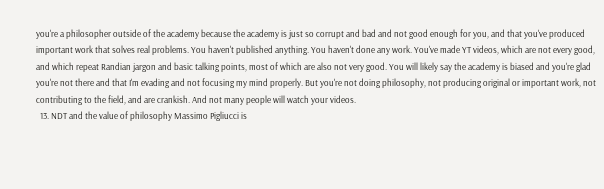you're a philosopher outside of the academy because the academy is just so corrupt and bad and not good enough for you, and that you've produced important work that solves real problems. You haven't published anything. You haven't done any work. You've made YT videos, which are not every good, and which repeat Randian jargon and basic talking points, most of which are also not very good. You will likely say the academy is biased and you're glad you're not there and that I'm evading and not focusing my mind properly. But you're not doing philosophy, not producing original or important work, not contributing to the field, and are crankish. And not many people will watch your videos.
  13. NDT and the value of philosophy Massimo Pigliucci is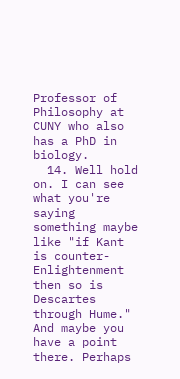Professor of Philosophy at CUNY who also has a PhD in biology.
  14. Well hold on. I can see what you're saying something maybe like "if Kant is counter-Enlightenment then so is Descartes through Hume." And maybe you have a point there. Perhaps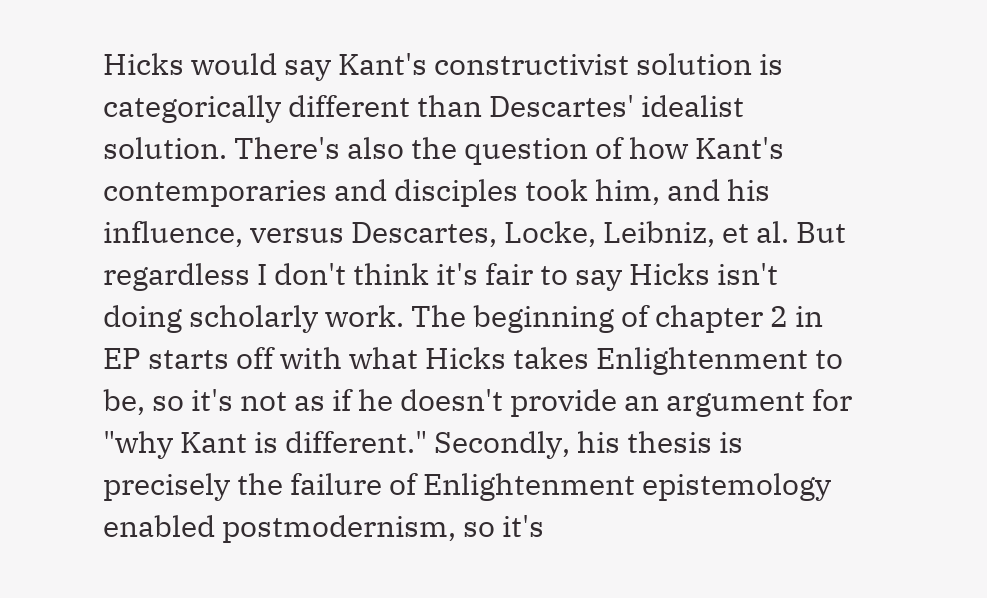Hicks would say Kant's constructivist solution is categorically different than Descartes' idealist solution. There's also the question of how Kant's contemporaries and disciples took him, and his influence, versus Descartes, Locke, Leibniz, et al. But regardless I don't think it's fair to say Hicks isn't doing scholarly work. The beginning of chapter 2 in EP starts off with what Hicks takes Enlightenment to be, so it's not as if he doesn't provide an argument for "why Kant is different." Secondly, his thesis is precisely the failure of Enlightenment epistemology enabled postmodernism, so it's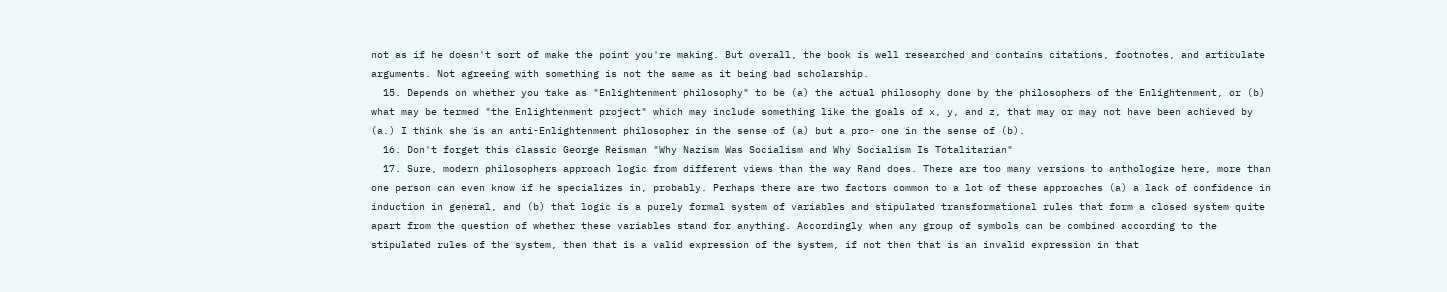not as if he doesn't sort of make the point you're making. But overall, the book is well researched and contains citations, footnotes, and articulate arguments. Not agreeing with something is not the same as it being bad scholarship.
  15. Depends on whether you take as "Enlightenment philosophy" to be (a) the actual philosophy done by the philosophers of the Enlightenment, or (b) what may be termed "the Enlightenment project" which may include something like the goals of x, y, and z, that may or may not have been achieved by (a.) I think she is an anti-Enlightenment philosopher in the sense of (a) but a pro- one in the sense of (b).
  16. Don't forget this classic George Reisman "Why Nazism Was Socialism and Why Socialism Is Totalitarian"
  17. Sure, modern philosophers approach logic from different views than the way Rand does. There are too many versions to anthologize here, more than one person can even know if he specializes in, probably. Perhaps there are two factors common to a lot of these approaches (a) a lack of confidence in induction in general, and (b) that logic is a purely formal system of variables and stipulated transformational rules that form a closed system quite apart from the question of whether these variables stand for anything. Accordingly when any group of symbols can be combined according to the stipulated rules of the system, then that is a valid expression of the system, if not then that is an invalid expression in that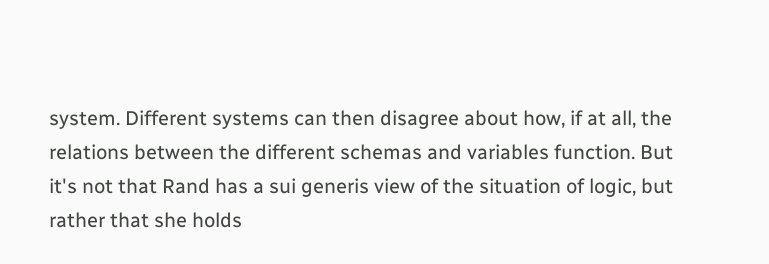system. Different systems can then disagree about how, if at all, the relations between the different schemas and variables function. But it's not that Rand has a sui generis view of the situation of logic, but rather that she holds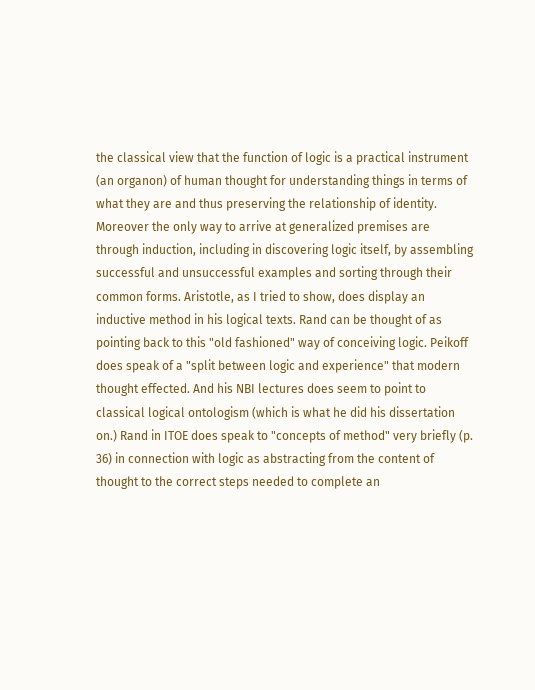the classical view that the function of logic is a practical instrument (an organon) of human thought for understanding things in terms of what they are and thus preserving the relationship of identity. Moreover the only way to arrive at generalized premises are through induction, including in discovering logic itself, by assembling successful and unsuccessful examples and sorting through their common forms. Aristotle, as I tried to show, does display an inductive method in his logical texts. Rand can be thought of as pointing back to this "old fashioned" way of conceiving logic. Peikoff does speak of a "split between logic and experience" that modern thought effected. And his NBI lectures does seem to point to classical logical ontologism (which is what he did his dissertation on.) Rand in ITOE does speak to "concepts of method" very briefly (p. 36) in connection with logic as abstracting from the content of thought to the correct steps needed to complete an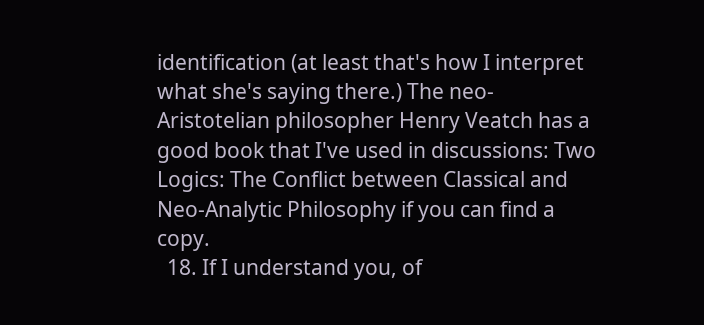identification (at least that's how I interpret what she's saying there.) The neo-Aristotelian philosopher Henry Veatch has a good book that I've used in discussions: Two Logics: The Conflict between Classical and Neo-Analytic Philosophy if you can find a copy.
  18. If I understand you, of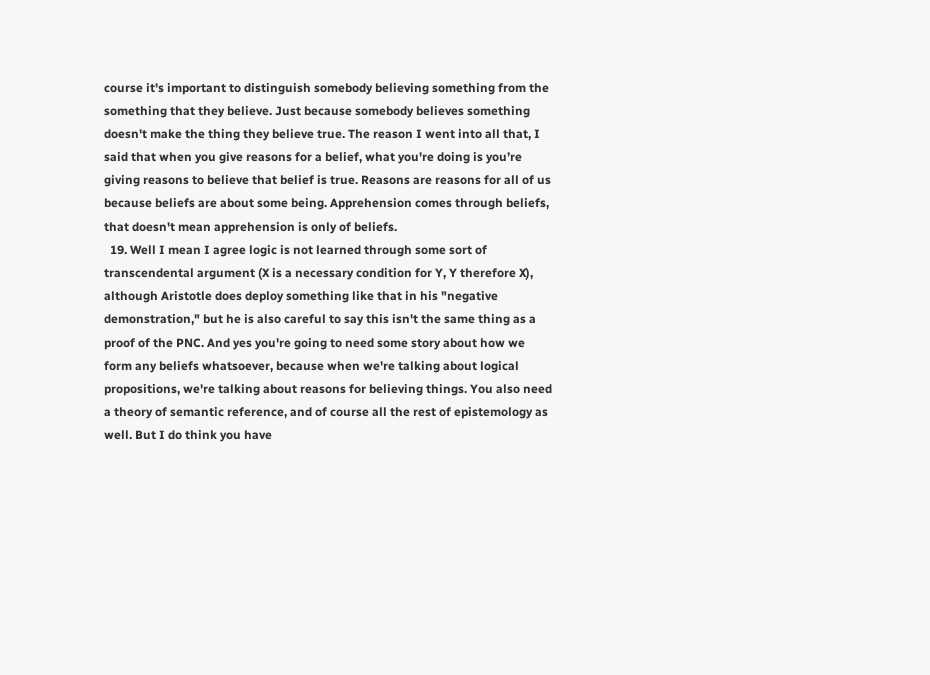course it's important to distinguish somebody believing something from the something that they believe. Just because somebody believes something doesn't make the thing they believe true. The reason I went into all that, I said that when you give reasons for a belief, what you're doing is you’re giving reasons to believe that belief is true. Reasons are reasons for all of us because beliefs are about some being. Apprehension comes through beliefs, that doesn't mean apprehension is only of beliefs.
  19. Well I mean I agree logic is not learned through some sort of transcendental argument (X is a necessary condition for Y, Y therefore X), although Aristotle does deploy something like that in his "negative demonstration," but he is also careful to say this isn't the same thing as a proof of the PNC. And yes you're going to need some story about how we form any beliefs whatsoever, because when we're talking about logical propositions, we're talking about reasons for believing things. You also need a theory of semantic reference, and of course all the rest of epistemology as well. But I do think you have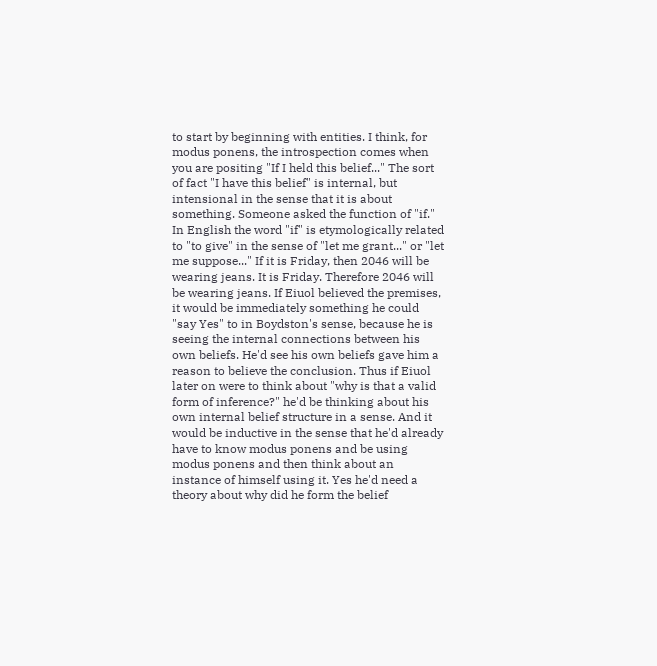to start by beginning with entities. I think, for modus ponens, the introspection comes when you are positing "If I held this belief..." The sort of fact "I have this belief" is internal, but intensional in the sense that it is about something. Someone asked the function of "if." In English the word "if" is etymologically related to "to give" in the sense of "let me grant..." or "let me suppose..." If it is Friday, then 2046 will be wearing jeans. It is Friday. Therefore 2046 will be wearing jeans. If Eiuol believed the premises, it would be immediately something he could "say Yes" to in Boydston's sense, because he is seeing the internal connections between his own beliefs. He'd see his own beliefs gave him a reason to believe the conclusion. Thus if Eiuol later on were to think about "why is that a valid form of inference?" he'd be thinking about his own internal belief structure in a sense. And it would be inductive in the sense that he'd already have to know modus ponens and be using modus ponens and then think about an instance of himself using it. Yes he'd need a theory about why did he form the belief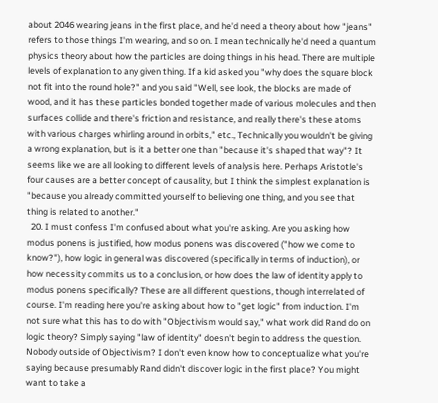about 2046 wearing jeans in the first place, and he'd need a theory about how "jeans" refers to those things I'm wearing, and so on. I mean technically he'd need a quantum physics theory about how the particles are doing things in his head. There are multiple levels of explanation to any given thing. If a kid asked you "why does the square block not fit into the round hole?" and you said "Well, see look, the blocks are made of wood, and it has these particles bonded together made of various molecules and then surfaces collide and there's friction and resistance, and really there's these atoms with various charges whirling around in orbits," etc., Technically you wouldn't be giving a wrong explanation, but is it a better one than "because it's shaped that way"? It seems like we are all looking to different levels of analysis here. Perhaps Aristotle's four causes are a better concept of causality, but I think the simplest explanation is "because you already committed yourself to believing one thing, and you see that thing is related to another."
  20. I must confess I'm confused about what you're asking. Are you asking how modus ponens is justified, how modus ponens was discovered ("how we come to know?"), how logic in general was discovered (specifically in terms of induction), or how necessity commits us to a conclusion, or how does the law of identity apply to modus ponens specifically? These are all different questions, though interrelated of course. I'm reading here you're asking about how to "get logic" from induction. I'm not sure what this has to do with "Objectivism would say," what work did Rand do on logic theory? Simply saying "law of identity" doesn't begin to address the question. Nobody outside of Objectivism? I don't even know how to conceptualize what you're saying because presumably Rand didn't discover logic in the first place? You might want to take a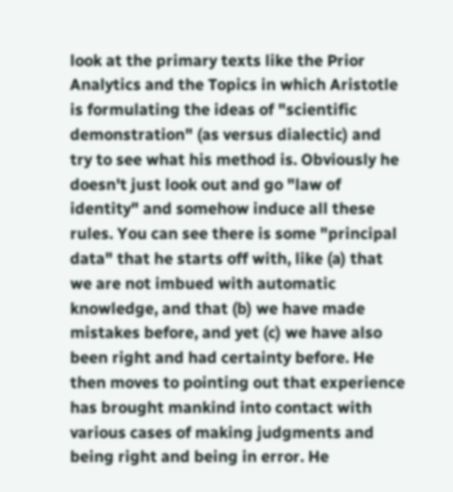look at the primary texts like the Prior Analytics and the Topics in which Aristotle is formulating the ideas of "scientific demonstration" (as versus dialectic) and try to see what his method is. Obviously he doesn't just look out and go "law of identity" and somehow induce all these rules. You can see there is some "principal data" that he starts off with, like (a) that we are not imbued with automatic knowledge, and that (b) we have made mistakes before, and yet (c) we have also been right and had certainty before. He then moves to pointing out that experience has brought mankind into contact with various cases of making judgments and being right and being in error. He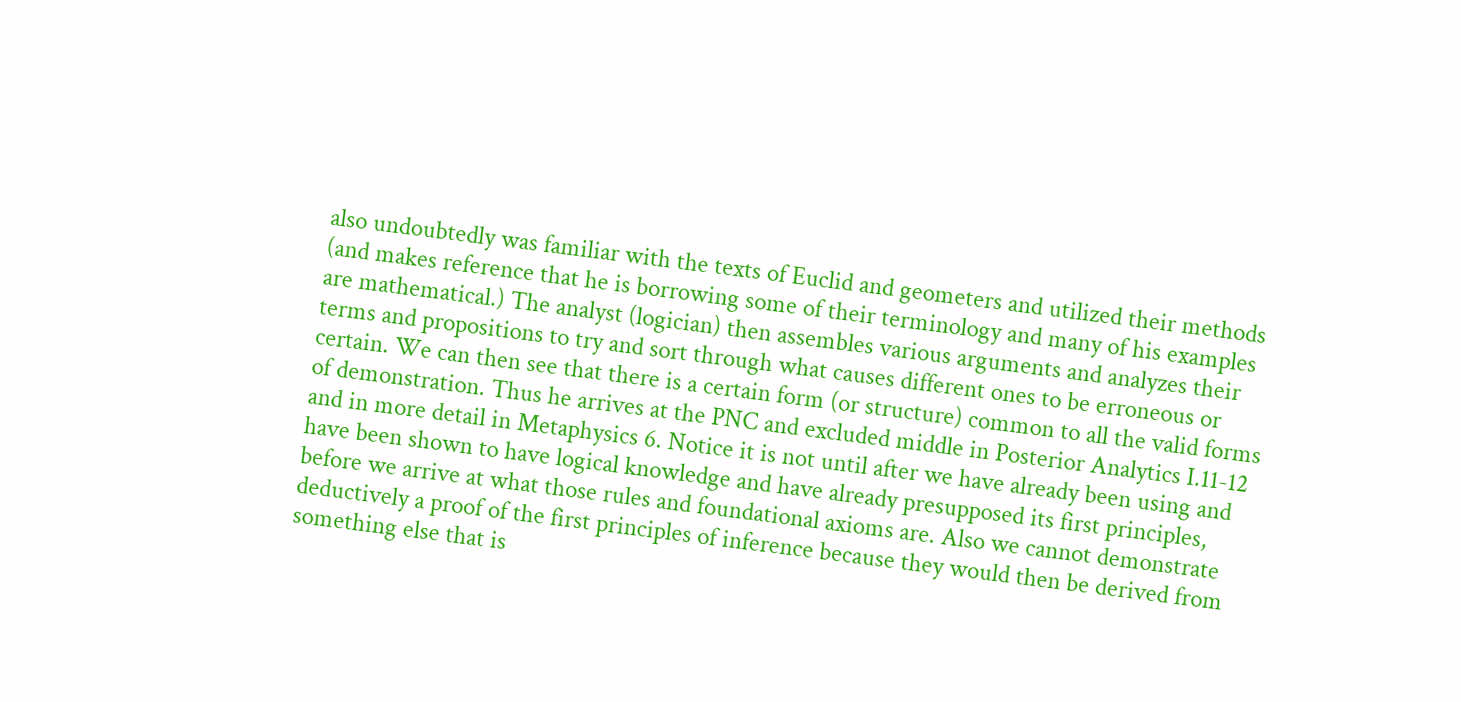also undoubtedly was familiar with the texts of Euclid and geometers and utilized their methods (and makes reference that he is borrowing some of their terminology and many of his examples are mathematical.) The analyst (logician) then assembles various arguments and analyzes their terms and propositions to try and sort through what causes different ones to be erroneous or certain. We can then see that there is a certain form (or structure) common to all the valid forms of demonstration. Thus he arrives at the PNC and excluded middle in Posterior Analytics I.11-12 and in more detail in Metaphysics 6. Notice it is not until after we have already been using and have been shown to have logical knowledge and have already presupposed its first principles, before we arrive at what those rules and foundational axioms are. Also we cannot demonstrate deductively a proof of the first principles of inference because they would then be derived from something else that is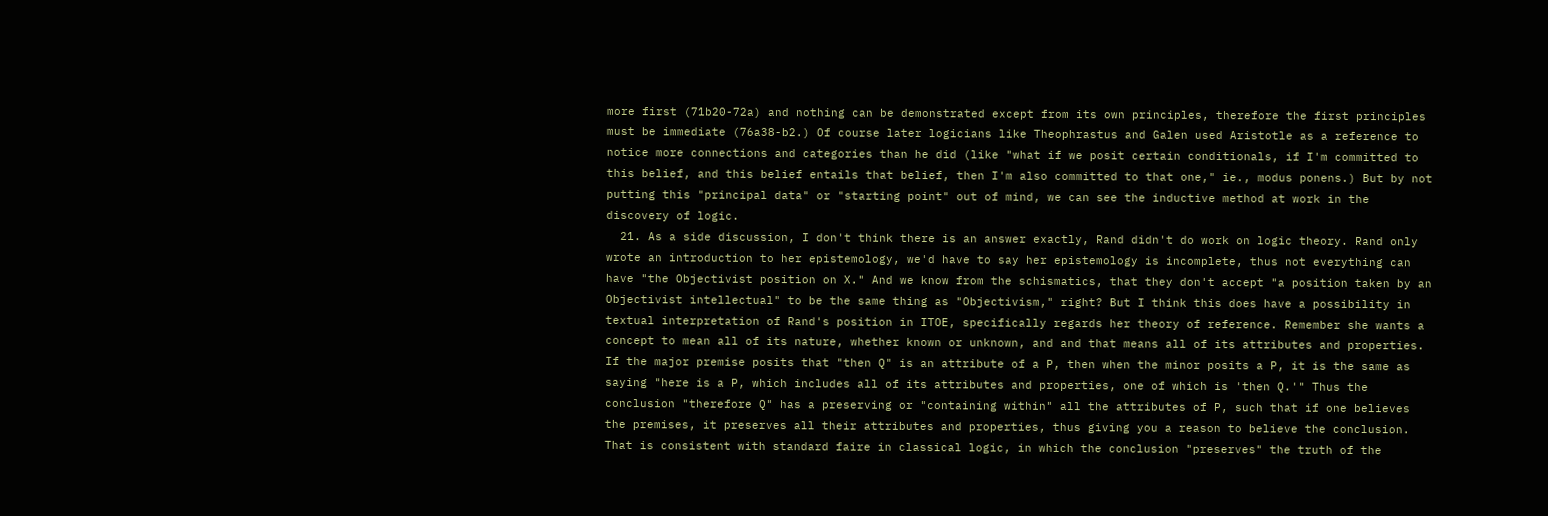more first (71b20-72a) and nothing can be demonstrated except from its own principles, therefore the first principles must be immediate (76a38-b2.) Of course later logicians like Theophrastus and Galen used Aristotle as a reference to notice more connections and categories than he did (like "what if we posit certain conditionals, if I'm committed to this belief, and this belief entails that belief, then I'm also committed to that one," ie., modus ponens.) But by not putting this "principal data" or "starting point" out of mind, we can see the inductive method at work in the discovery of logic.
  21. As a side discussion, I don't think there is an answer exactly, Rand didn't do work on logic theory. Rand only wrote an introduction to her epistemology, we'd have to say her epistemology is incomplete, thus not everything can have "the Objectivist position on X." And we know from the schismatics, that they don't accept "a position taken by an Objectivist intellectual" to be the same thing as "Objectivism," right? But I think this does have a possibility in textual interpretation of Rand's position in ITOE, specifically regards her theory of reference. Remember she wants a concept to mean all of its nature, whether known or unknown, and and that means all of its attributes and properties. If the major premise posits that "then Q" is an attribute of a P, then when the minor posits a P, it is the same as saying "here is a P, which includes all of its attributes and properties, one of which is 'then Q.'" Thus the conclusion "therefore Q" has a preserving or "containing within" all the attributes of P, such that if one believes the premises, it preserves all their attributes and properties, thus giving you a reason to believe the conclusion. That is consistent with standard faire in classical logic, in which the conclusion "preserves" the truth of the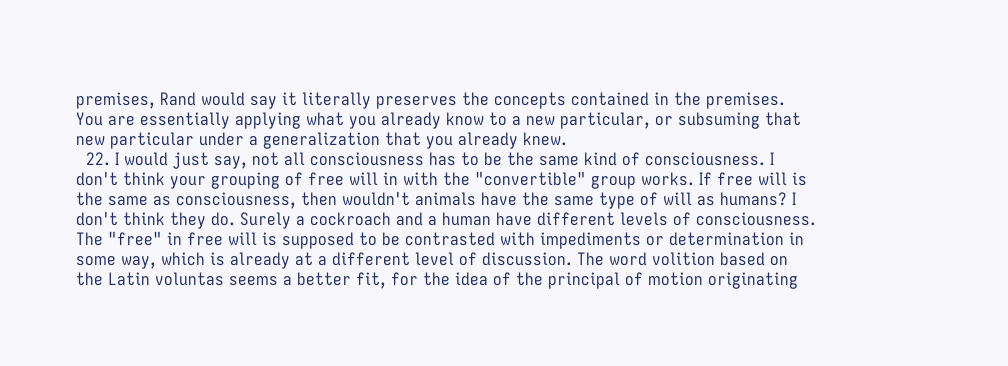premises, Rand would say it literally preserves the concepts contained in the premises. You are essentially applying what you already know to a new particular, or subsuming that new particular under a generalization that you already knew.
  22. I would just say, not all consciousness has to be the same kind of consciousness. I don't think your grouping of free will in with the "convertible" group works. If free will is the same as consciousness, then wouldn't animals have the same type of will as humans? I don't think they do. Surely a cockroach and a human have different levels of consciousness. The "free" in free will is supposed to be contrasted with impediments or determination in some way, which is already at a different level of discussion. The word volition based on the Latin voluntas seems a better fit, for the idea of the principal of motion originating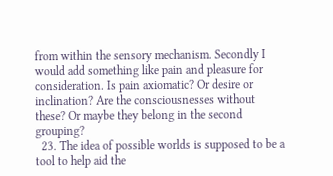from within the sensory mechanism. Secondly I would add something like pain and pleasure for consideration. Is pain axiomatic? Or desire or inclination? Are the consciousnesses without these? Or maybe they belong in the second grouping?
  23. The idea of possible worlds is supposed to be a tool to help aid the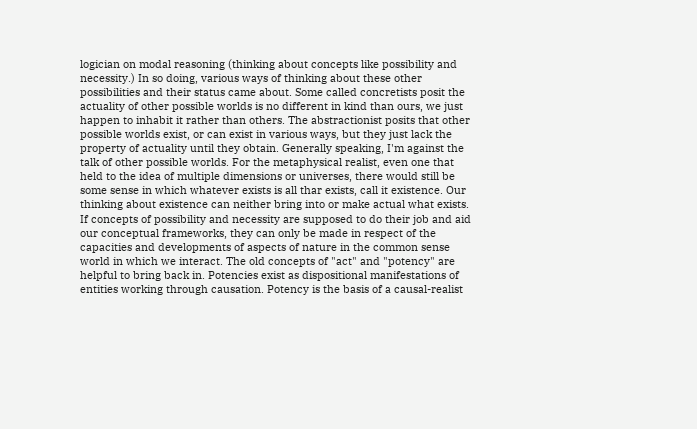logician on modal reasoning (thinking about concepts like possibility and necessity.) In so doing, various ways of thinking about these other possibilities and their status came about. Some called concretists posit the actuality of other possible worlds is no different in kind than ours, we just happen to inhabit it rather than others. The abstractionist posits that other possible worlds exist, or can exist in various ways, but they just lack the property of actuality until they obtain. Generally speaking, I'm against the talk of other possible worlds. For the metaphysical realist, even one that held to the idea of multiple dimensions or universes, there would still be some sense in which whatever exists is all thar exists, call it existence. Our thinking about existence can neither bring into or make actual what exists. If concepts of possibility and necessity are supposed to do their job and aid our conceptual frameworks, they can only be made in respect of the capacities and developments of aspects of nature in the common sense world in which we interact. The old concepts of "act" and "potency" are helpful to bring back in. Potencies exist as dispositional manifestations of entities working through causation. Potency is the basis of a causal-realist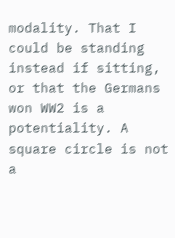modality. That I could be standing instead if sitting, or that the Germans won WW2 is a potentiality. A square circle is not a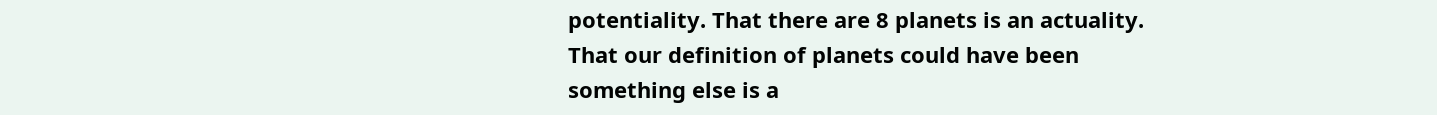potentiality. That there are 8 planets is an actuality. That our definition of planets could have been something else is a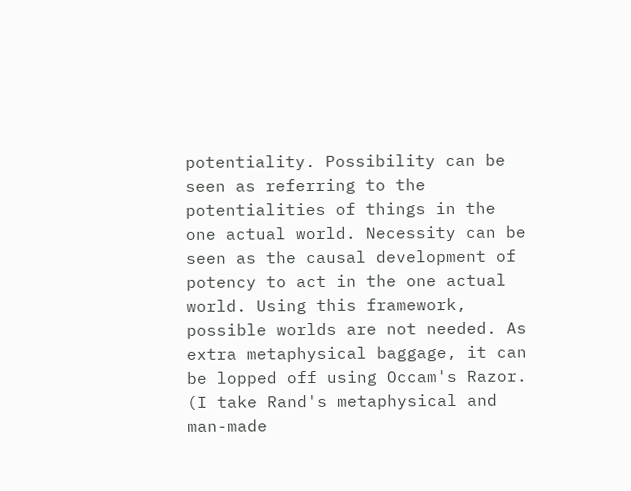potentiality. Possibility can be seen as referring to the potentialities of things in the one actual world. Necessity can be seen as the causal development of potency to act in the one actual world. Using this framework, possible worlds are not needed. As extra metaphysical baggage, it can be lopped off using Occam's Razor. (I take Rand's metaphysical and man-made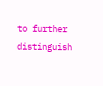to further distinguish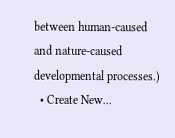between human-caused and nature-caused developmental processes.)
  • Create New...